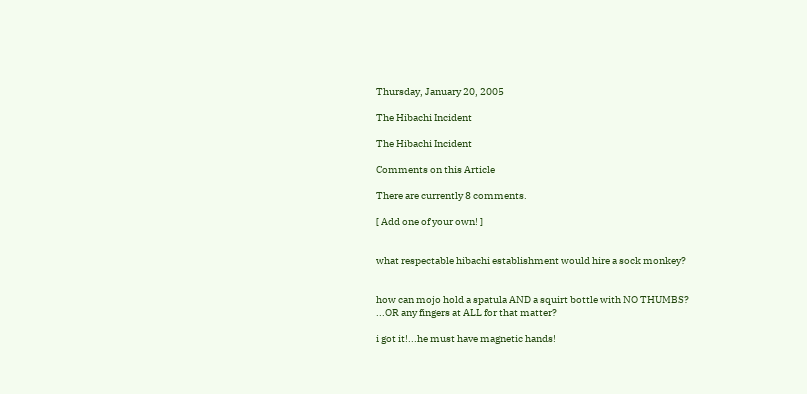Thursday, January 20, 2005

The Hibachi Incident

The Hibachi Incident

Comments on this Article

There are currently 8 comments.

[ Add one of your own! ]


what respectable hibachi establishment would hire a sock monkey?


how can mojo hold a spatula AND a squirt bottle with NO THUMBS?
...OR any fingers at ALL for that matter?

i got it!...he must have magnetic hands!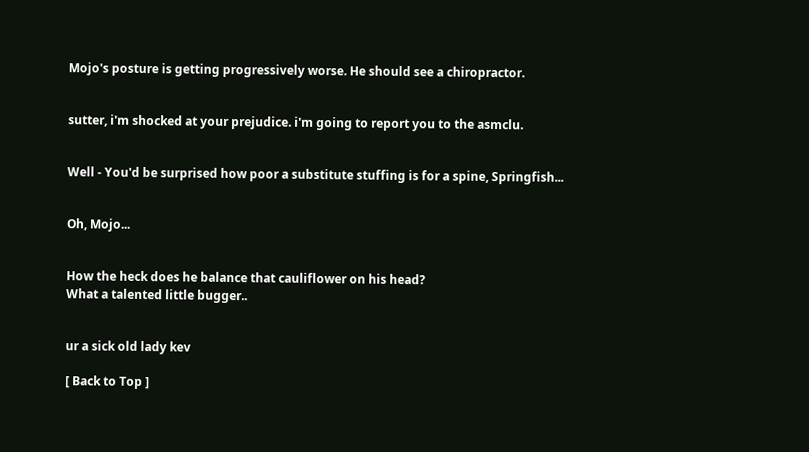Mojo's posture is getting progressively worse. He should see a chiropractor.


sutter, i'm shocked at your prejudice. i'm going to report you to the asmclu.


Well - You'd be surprised how poor a substitute stuffing is for a spine, Springfish...


Oh, Mojo...


How the heck does he balance that cauliflower on his head?
What a talented little bugger..


ur a sick old lady kev

[ Back to Top ]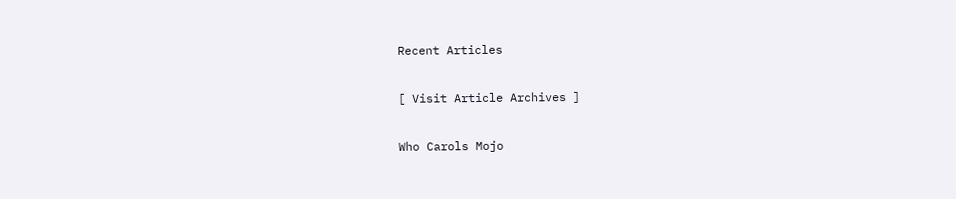Recent Articles

[ Visit Article Archives ]

Who Carols Mojo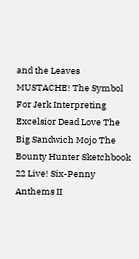and the Leaves MUSTACHE! The Symbol For Jerk Interpreting Excelsior Dead Love The Big Sandwich Mojo The Bounty Hunter Sketchbook 22 Live! Six-Penny Anthems II